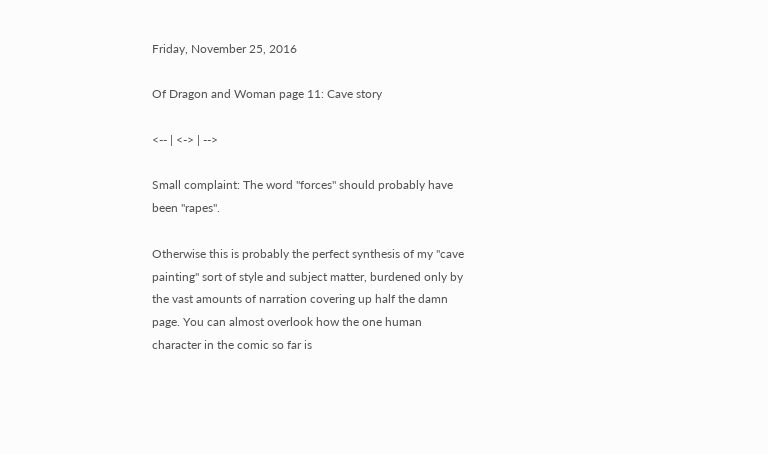Friday, November 25, 2016

Of Dragon and Woman page 11: Cave story

<-- | <-> | -->

Small complaint: The word "forces" should probably have been "rapes".

Otherwise this is probably the perfect synthesis of my "cave painting" sort of style and subject matter, burdened only by the vast amounts of narration covering up half the damn page. You can almost overlook how the one human character in the comic so far is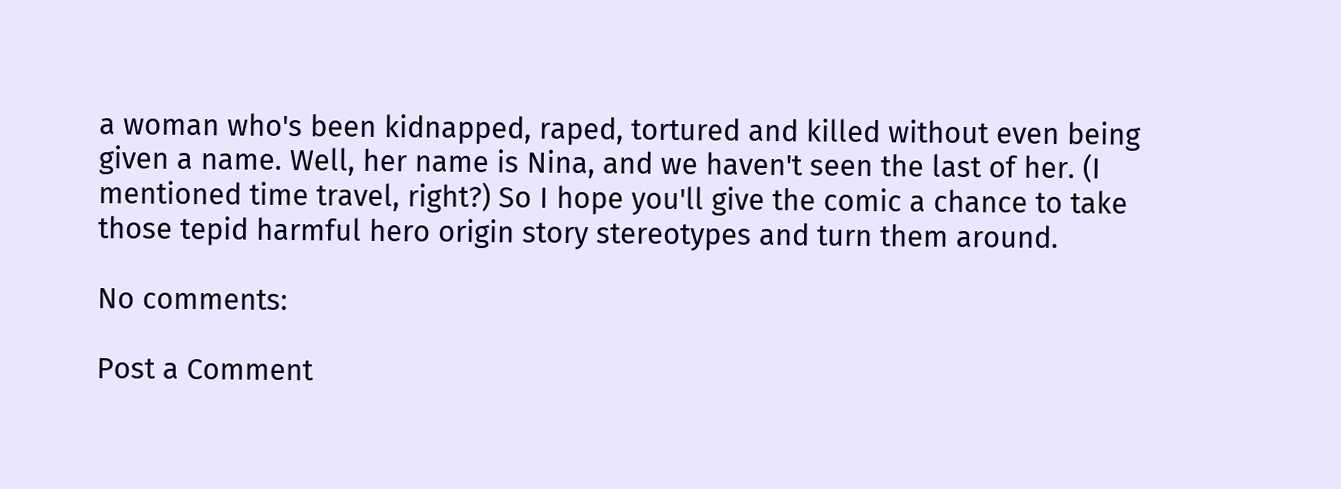a woman who's been kidnapped, raped, tortured and killed without even being given a name. Well, her name is Nina, and we haven't seen the last of her. (I mentioned time travel, right?) So I hope you'll give the comic a chance to take those tepid harmful hero origin story stereotypes and turn them around.

No comments:

Post a Comment